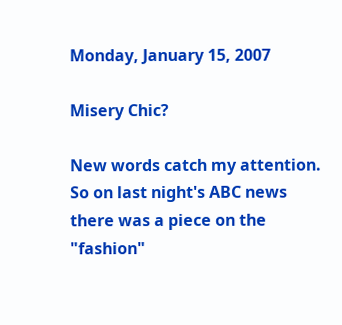Monday, January 15, 2007

Misery Chic?

New words catch my attention. So on last night's ABC news there was a piece on the "fashion"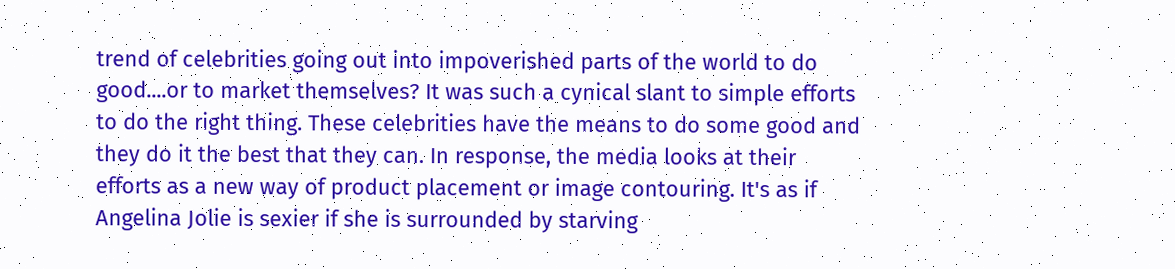trend of celebrities going out into impoverished parts of the world to do good....or to market themselves? It was such a cynical slant to simple efforts to do the right thing. These celebrities have the means to do some good and they do it the best that they can. In response, the media looks at their efforts as a new way of product placement or image contouring. It's as if Angelina Jolie is sexier if she is surrounded by starving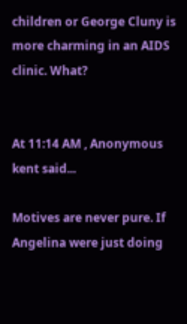children or George Cluny is more charming in an AIDS clinic. What?


At 11:14 AM , Anonymous kent said...

Motives are never pure. If Angelina were just doing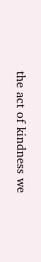the act of kindness we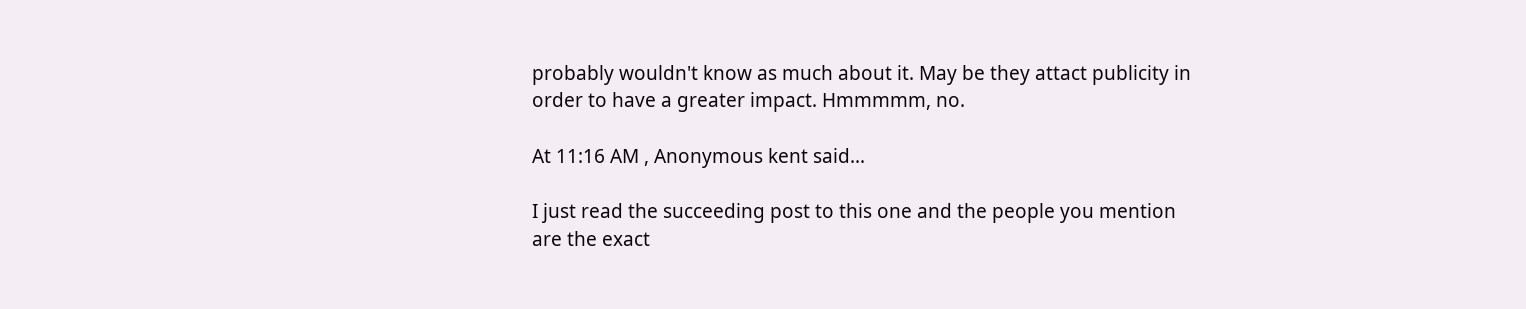probably wouldn't know as much about it. May be they attact publicity in order to have a greater impact. Hmmmmm, no.

At 11:16 AM , Anonymous kent said...

I just read the succeeding post to this one and the people you mention are the exact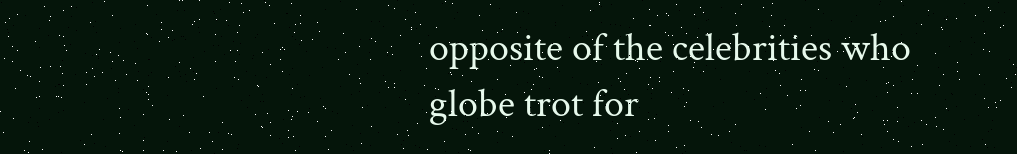opposite of the celebrities who globe trot for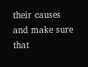their causes and make sure that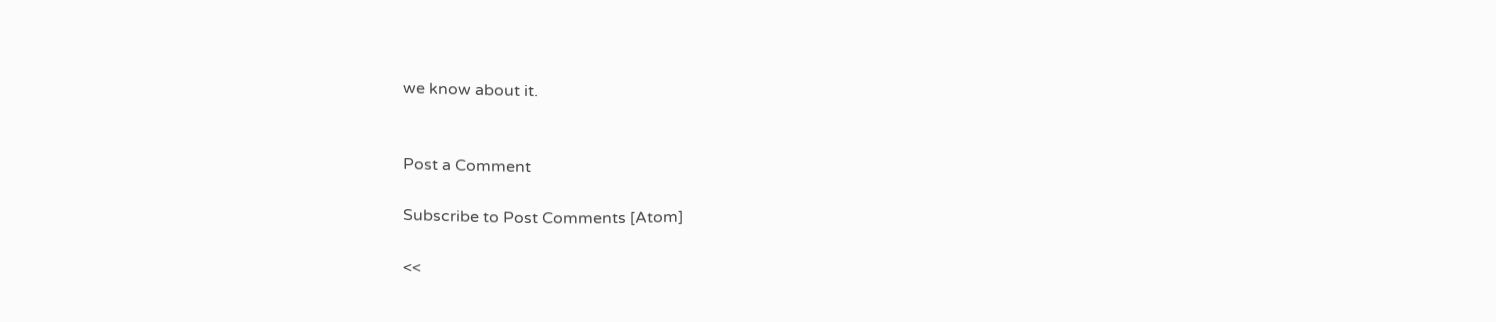we know about it.


Post a Comment

Subscribe to Post Comments [Atom]

<<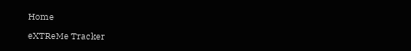Home

eXTReMe Tracker